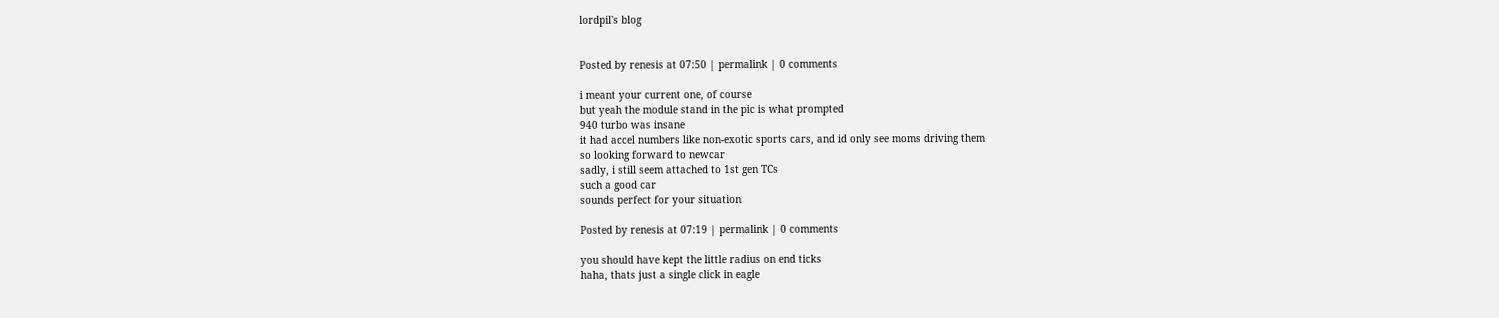lordpil's blog


Posted by renesis at 07:50 | permalink | 0 comments

i meant your current one, of course
but yeah the module stand in the pic is what prompted
940 turbo was insane
it had accel numbers like non-exotic sports cars, and id only see moms driving them
so looking forward to newcar
sadly, i still seem attached to 1st gen TCs
such a good car
sounds perfect for your situation

Posted by renesis at 07:19 | permalink | 0 comments

you should have kept the little radius on end ticks
haha, thats just a single click in eagle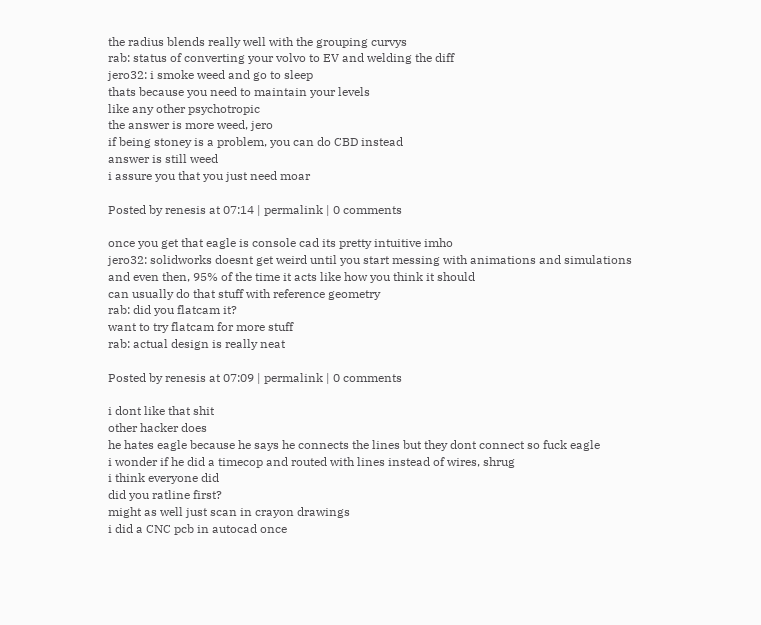the radius blends really well with the grouping curvys
rab: status of converting your volvo to EV and welding the diff
jero32: i smoke weed and go to sleep
thats because you need to maintain your levels
like any other psychotropic
the answer is more weed, jero
if being stoney is a problem, you can do CBD instead
answer is still weed
i assure you that you just need moar

Posted by renesis at 07:14 | permalink | 0 comments

once you get that eagle is console cad its pretty intuitive imho
jero32: solidworks doesnt get weird until you start messing with animations and simulations
and even then, 95% of the time it acts like how you think it should
can usually do that stuff with reference geometry
rab: did you flatcam it?
want to try flatcam for more stuff
rab: actual design is really neat

Posted by renesis at 07:09 | permalink | 0 comments

i dont like that shit
other hacker does
he hates eagle because he says he connects the lines but they dont connect so fuck eagle
i wonder if he did a timecop and routed with lines instead of wires, shrug
i think everyone did
did you ratline first?
might as well just scan in crayon drawings
i did a CNC pcb in autocad once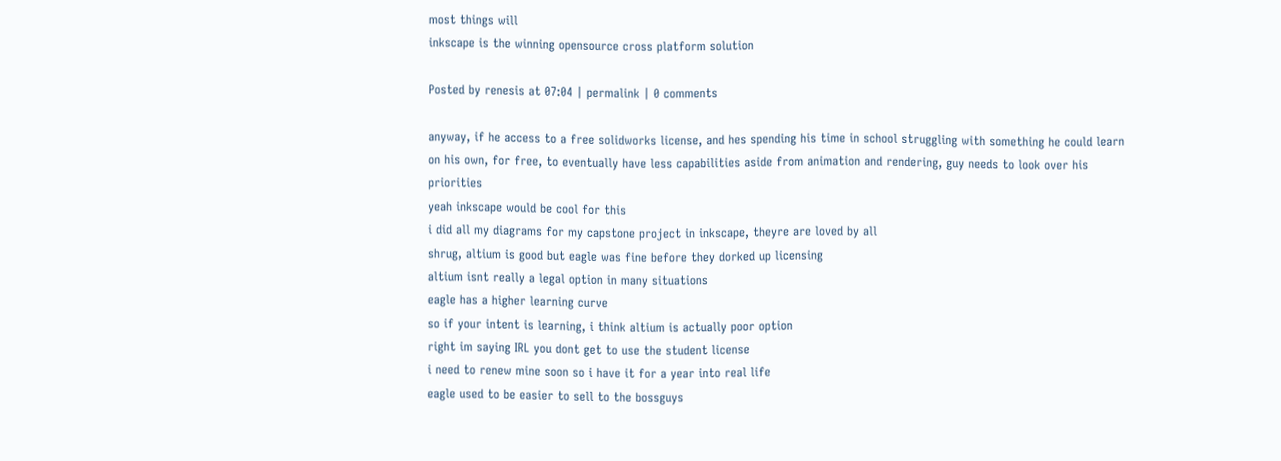most things will
inkscape is the winning opensource cross platform solution

Posted by renesis at 07:04 | permalink | 0 comments

anyway, if he access to a free solidworks license, and hes spending his time in school struggling with something he could learn on his own, for free, to eventually have less capabilities aside from animation and rendering, guy needs to look over his priorities
yeah inkscape would be cool for this
i did all my diagrams for my capstone project in inkscape, theyre are loved by all
shrug, altium is good but eagle was fine before they dorked up licensing
altium isnt really a legal option in many situations
eagle has a higher learning curve
so if your intent is learning, i think altium is actually poor option
right im saying IRL you dont get to use the student license
i need to renew mine soon so i have it for a year into real life
eagle used to be easier to sell to the bossguys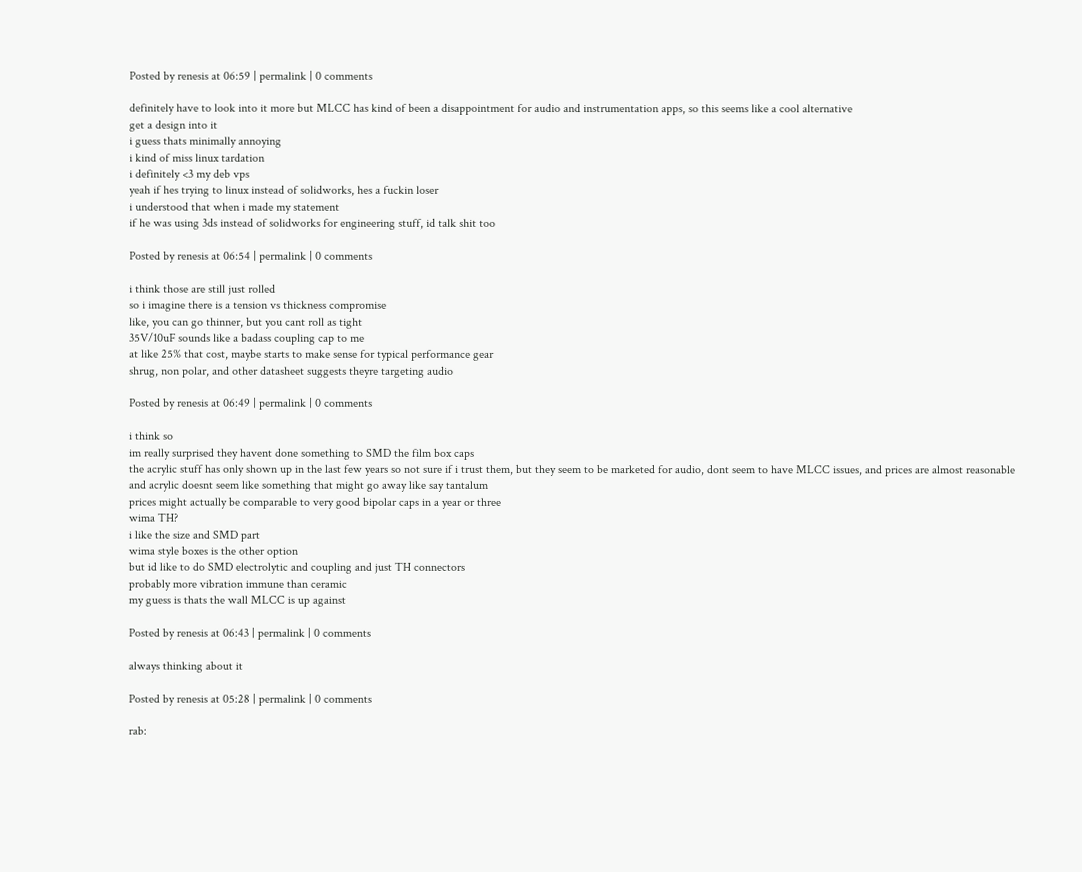Posted by renesis at 06:59 | permalink | 0 comments

definitely have to look into it more but MLCC has kind of been a disappointment for audio and instrumentation apps, so this seems like a cool alternative
get a design into it
i guess thats minimally annoying
i kind of miss linux tardation
i definitely <3 my deb vps
yeah if hes trying to linux instead of solidworks, hes a fuckin loser
i understood that when i made my statement
if he was using 3ds instead of solidworks for engineering stuff, id talk shit too

Posted by renesis at 06:54 | permalink | 0 comments

i think those are still just rolled
so i imagine there is a tension vs thickness compromise
like, you can go thinner, but you cant roll as tight
35V/10uF sounds like a badass coupling cap to me
at like 25% that cost, maybe starts to make sense for typical performance gear
shrug, non polar, and other datasheet suggests theyre targeting audio

Posted by renesis at 06:49 | permalink | 0 comments

i think so
im really surprised they havent done something to SMD the film box caps
the acrylic stuff has only shown up in the last few years so not sure if i trust them, but they seem to be marketed for audio, dont seem to have MLCC issues, and prices are almost reasonable
and acrylic doesnt seem like something that might go away like say tantalum
prices might actually be comparable to very good bipolar caps in a year or three
wima TH?
i like the size and SMD part
wima style boxes is the other option
but id like to do SMD electrolytic and coupling and just TH connectors
probably more vibration immune than ceramic
my guess is thats the wall MLCC is up against

Posted by renesis at 06:43 | permalink | 0 comments

always thinking about it

Posted by renesis at 05:28 | permalink | 0 comments

rab: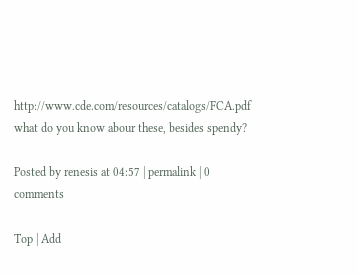http://www.cde.com/resources/catalogs/FCA.pdf
what do you know abour these, besides spendy?

Posted by renesis at 04:57 | permalink | 0 comments

Top | Add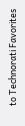to Technorati Favorites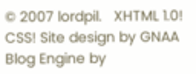© 2007 lordpil.   XHTML 1.0! CSS! Site design by GNAA  Blog Engine by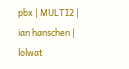pbx | MULTI2 | ian hanschen | lolwat